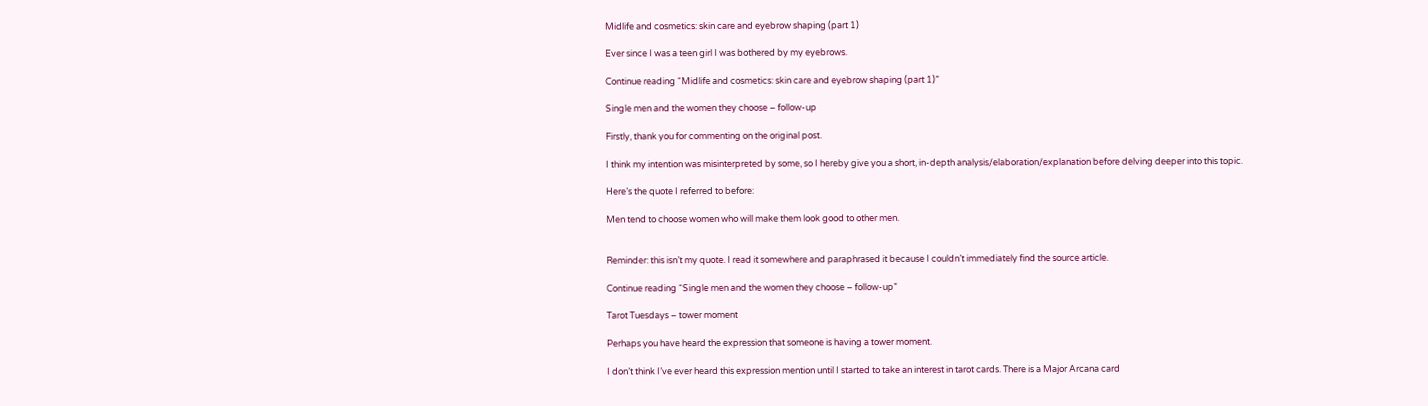Midlife and cosmetics: skin care and eyebrow shaping (part 1)

Ever since I was a teen girl I was bothered by my eyebrows.

Continue reading “Midlife and cosmetics: skin care and eyebrow shaping (part 1)”

Single men and the women they choose – follow-up

Firstly, thank you for commenting on the original post.

I think my intention was misinterpreted by some, so I hereby give you a short, in-depth analysis/elaboration/explanation before delving deeper into this topic.

Here’s the quote I referred to before:

Men tend to choose women who will make them look good to other men.


Reminder: this isn’t my quote. I read it somewhere and paraphrased it because I couldn’t immediately find the source article.

Continue reading “Single men and the women they choose – follow-up”

Tarot Tuesdays – tower moment

Perhaps you have heard the expression that someone is having a tower moment.

I don’t think I’ve ever heard this expression mention until I started to take an interest in tarot cards. There is a Major Arcana card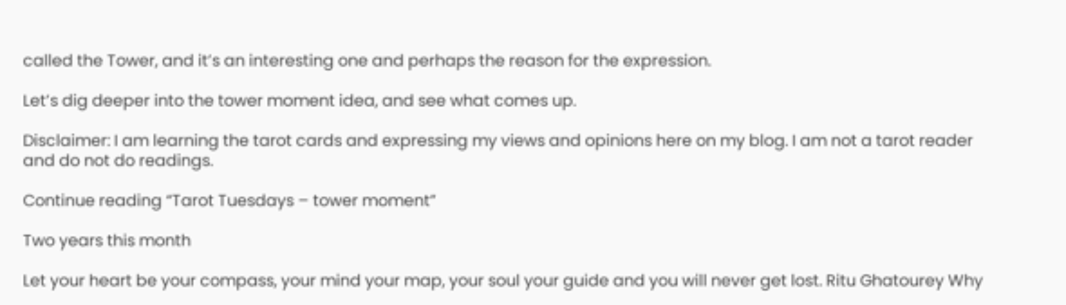called the Tower, and it’s an interesting one and perhaps the reason for the expression.

Let’s dig deeper into the tower moment idea, and see what comes up.

Disclaimer: I am learning the tarot cards and expressing my views and opinions here on my blog. I am not a tarot reader and do not do readings.

Continue reading “Tarot Tuesdays – tower moment”

Two years this month

Let your heart be your compass, your mind your map, your soul your guide and you will never get lost. Ritu Ghatourey Why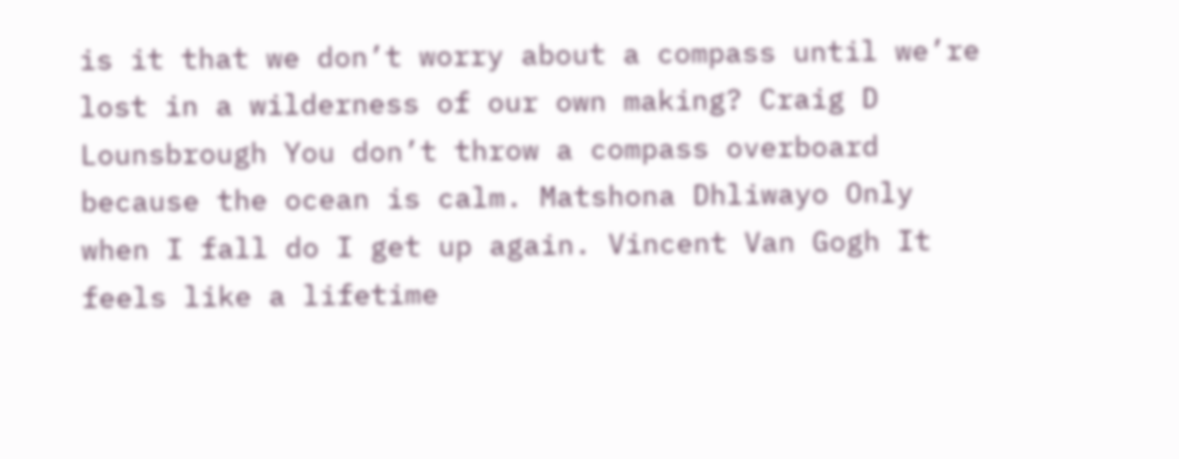is it that we don’t worry about a compass until we’re lost in a wilderness of our own making? Craig D Lounsbrough You don’t throw a compass overboard because the ocean is calm. Matshona Dhliwayo Only when I fall do I get up again. Vincent Van Gogh It feels like a lifetime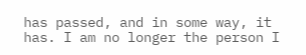has passed, and in some way, it has. I am no longer the person I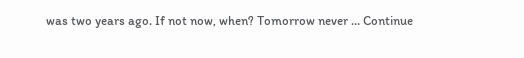was two years ago. If not now, when? Tomorrow never … Continue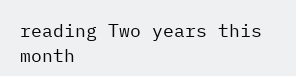reading Two years this month